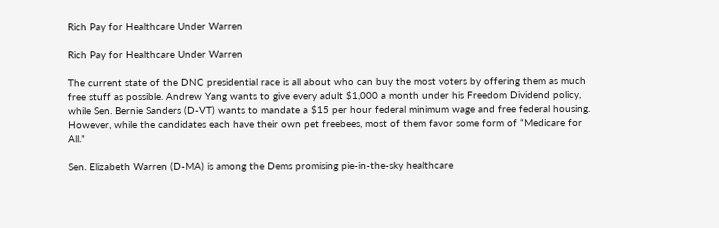Rich Pay for Healthcare Under Warren

Rich Pay for Healthcare Under Warren

The current state of the DNC presidential race is all about who can buy the most voters by offering them as much free stuff as possible. Andrew Yang wants to give every adult $1,000 a month under his Freedom Dividend policy, while Sen. Bernie Sanders (D-VT) wants to mandate a $15 per hour federal minimum wage and free federal housing. However, while the candidates each have their own pet freebees, most of them favor some form of “Medicare for All.”

Sen. Elizabeth Warren (D-MA) is among the Dems promising pie-in-the-sky healthcare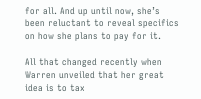for all. And up until now, she’s been reluctant to reveal specifics on how she plans to pay for it.

All that changed recently when Warren unveiled that her great idea is to tax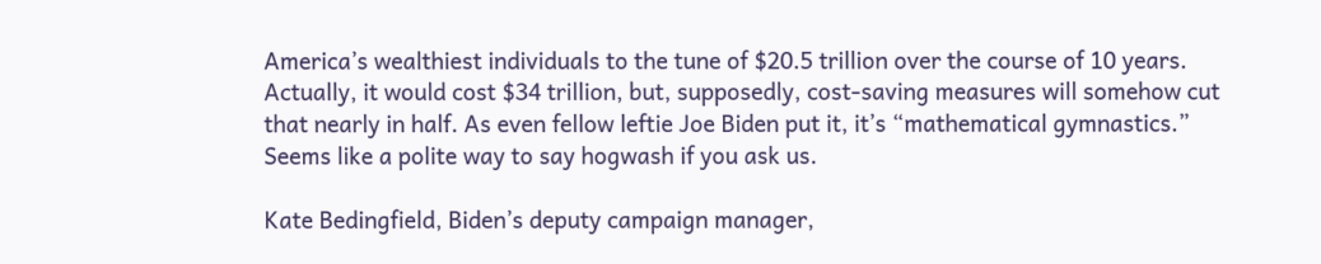America’s wealthiest individuals to the tune of $20.5 trillion over the course of 10 years. Actually, it would cost $34 trillion, but, supposedly, cost-saving measures will somehow cut that nearly in half. As even fellow leftie Joe Biden put it, it’s “mathematical gymnastics.” Seems like a polite way to say hogwash if you ask us.

Kate Bedingfield, Biden’s deputy campaign manager,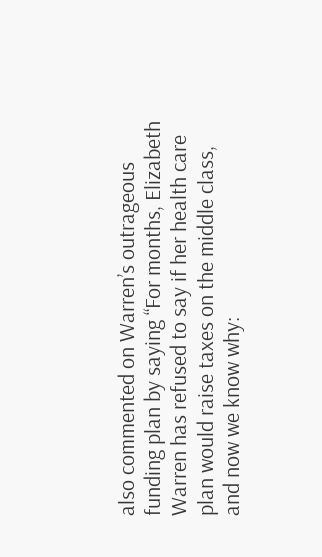also commented on Warren’s outrageous funding plan by saying “For months, Elizabeth Warren has refused to say if her health care plan would raise taxes on the middle class, and now we know why: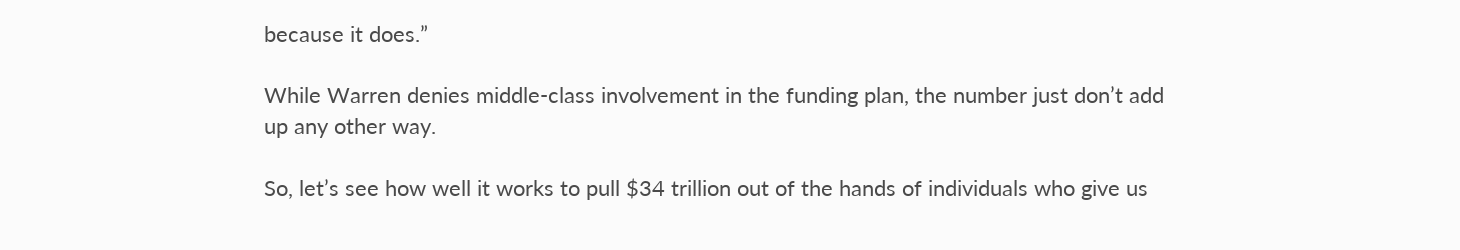because it does.”

While Warren denies middle-class involvement in the funding plan, the number just don’t add up any other way.

So, let’s see how well it works to pull $34 trillion out of the hands of individuals who give us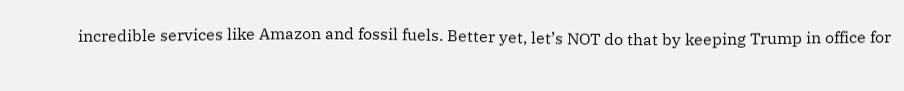incredible services like Amazon and fossil fuels. Better yet, let’s NOT do that by keeping Trump in office for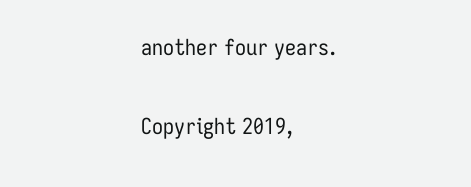another four years.

Copyright 2019,